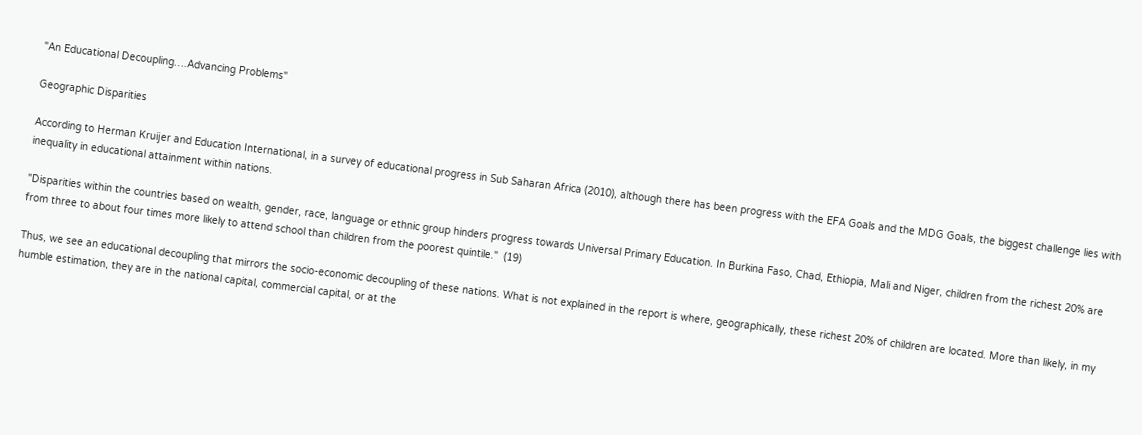"An Educational Decoupling….Advancing Problems"

Geographic Disparities

According to Herman Kruijer and Education International, in a survey of educational progress in Sub Saharan Africa (2010), although there has been progress with the EFA Goals and the MDG Goals, the biggest challenge lies with inequality in educational attainment within nations.

"Disparities within the countries based on wealth, gender, race, language or ethnic group hinders progress towards Universal Primary Education. In Burkina Faso, Chad, Ethiopia, Mali and Niger, children from the richest 20% are from three to about four times more likely to attend school than children from the poorest quintile."  (19)

Thus, we see an educational decoupling that mirrors the socio-economic decoupling of these nations. What is not explained in the report is where, geographically, these richest 20% of children are located. More than likely, in my humble estimation, they are in the national capital, commercial capital, or at the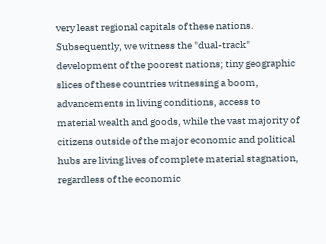very least regional capitals of these nations. Subsequently, we witness the "dual-track" development of the poorest nations; tiny geographic slices of these countries witnessing a boom, advancements in living conditions, access to material wealth and goods, while the vast majority of citizens outside of the major economic and political hubs are living lives of complete material stagnation, regardless of the economic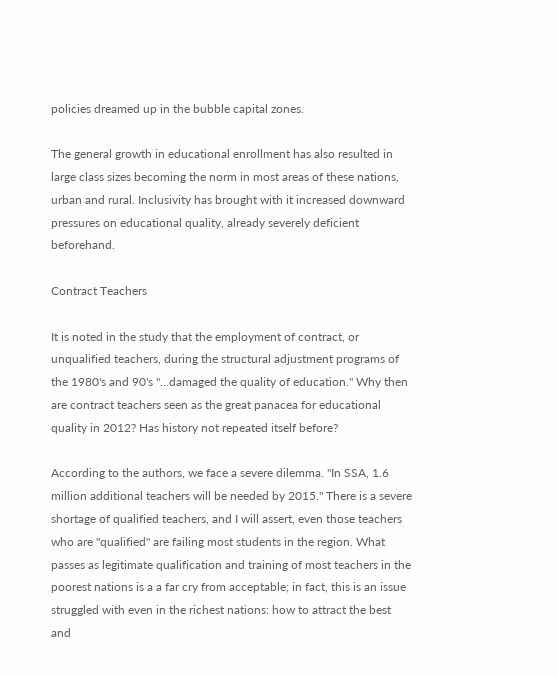policies dreamed up in the bubble capital zones.

The general growth in educational enrollment has also resulted in large class sizes becoming the norm in most areas of these nations, urban and rural. Inclusivity has brought with it increased downward pressures on educational quality, already severely deficient beforehand.

Contract Teachers

It is noted in the study that the employment of contract, or unqualified teachers, during the structural adjustment programs of the 1980's and 90's "…damaged the quality of education." Why then are contract teachers seen as the great panacea for educational quality in 2012? Has history not repeated itself before?

According to the authors, we face a severe dilemma. "In SSA, 1.6 million additional teachers will be needed by 2015." There is a severe shortage of qualified teachers, and I will assert, even those teachers who are "qualified" are failing most students in the region. What passes as legitimate qualification and training of most teachers in the poorest nations is a a far cry from acceptable; in fact, this is an issue struggled with even in the richest nations: how to attract the best and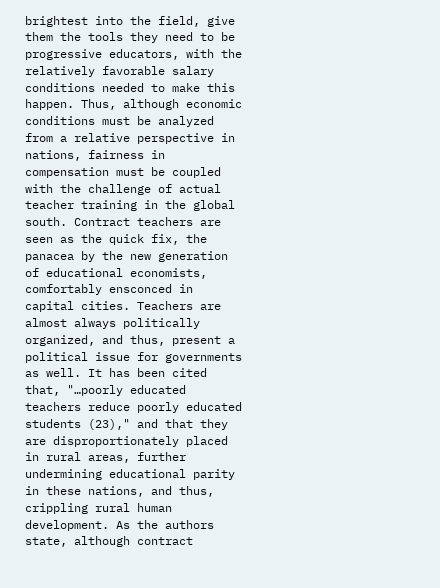brightest into the field, give them the tools they need to be progressive educators, with the  relatively favorable salary conditions needed to make this happen. Thus, although economic conditions must be analyzed from a relative perspective in nations, fairness in compensation must be coupled with the challenge of actual teacher training in the global south. Contract teachers are seen as the quick fix, the panacea by the new generation of educational economists, comfortably ensconced in capital cities. Teachers are almost always politically organized, and thus, present a political issue for governments as well. It has been cited that, "…poorly educated teachers reduce poorly educated students (23)," and that they are disproportionately placed in rural areas, further undermining educational parity in these nations, and thus, crippling rural human development. As the authors state, although contract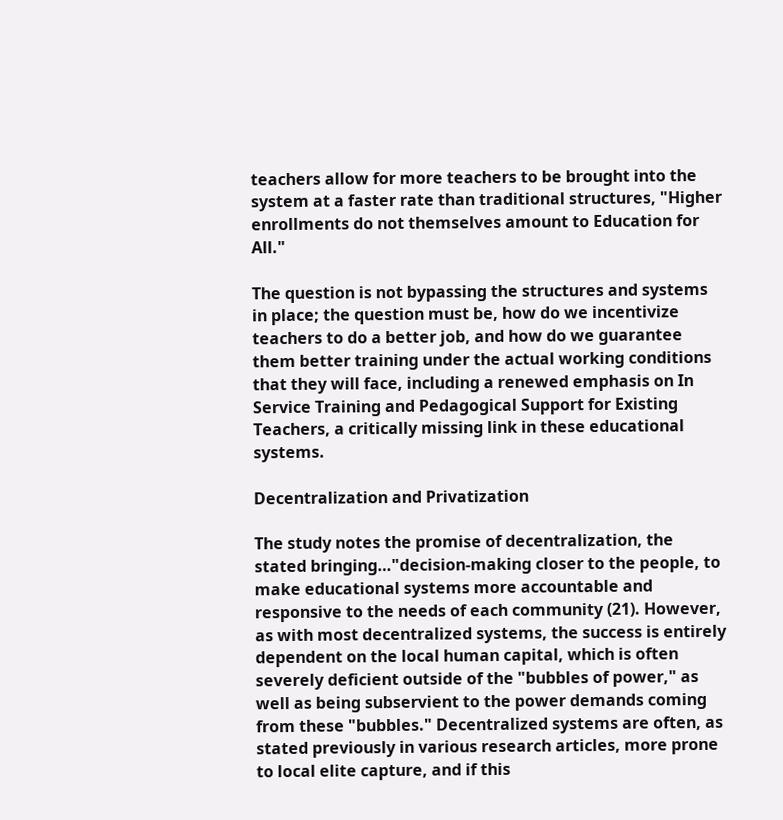teachers allow for more teachers to be brought into the system at a faster rate than traditional structures, "Higher enrollments do not themselves amount to Education for All."

The question is not bypassing the structures and systems in place; the question must be, how do we incentivize teachers to do a better job, and how do we guarantee them better training under the actual working conditions that they will face, including a renewed emphasis on In Service Training and Pedagogical Support for Existing Teachers, a critically missing link in these educational systems.

Decentralization and Privatization

The study notes the promise of decentralization, the stated bringing…"decision-making closer to the people, to make educational systems more accountable and responsive to the needs of each community (21). However, as with most decentralized systems, the success is entirely dependent on the local human capital, which is often severely deficient outside of the "bubbles of power," as well as being subservient to the power demands coming from these "bubbles." Decentralized systems are often, as stated previously in various research articles, more prone to local elite capture, and if this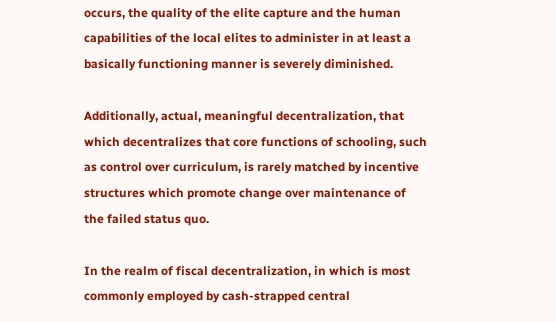occurs, the quality of the elite capture and the human capabilities of the local elites to administer in at least a basically functioning manner is severely diminished.

Additionally, actual, meaningful decentralization, that which decentralizes that core functions of schooling, such as control over curriculum, is rarely matched by incentive structures which promote change over maintenance of the failed status quo.

In the realm of fiscal decentralization, in which is most commonly employed by cash-strapped central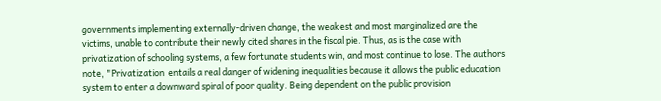governments implementing externally-driven change, the weakest and most marginalized are the victims, unable to contribute their newly cited shares in the fiscal pie. Thus, as is the case with privatization of schooling systems, a few fortunate students win, and most continue to lose. The authors note, "Privatization  entails a real danger of widening inequalities because it allows the public education system to enter a downward spiral of poor quality. Being dependent on the public provision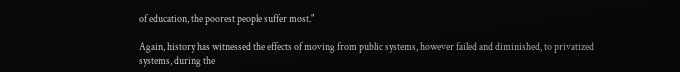of education, the poorest people suffer most."

Again, history has witnessed the effects of moving from public systems, however failed and diminished, to privatized systems, during the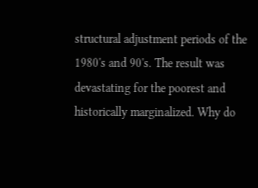structural adjustment periods of the 1980's and 90's. The result was devastating for the poorest and historically marginalized. Why do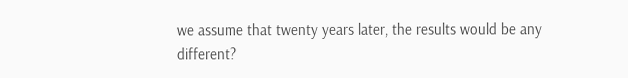we assume that twenty years later, the results would be any different?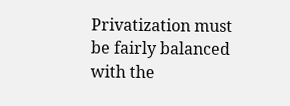Privatization must be fairly balanced with the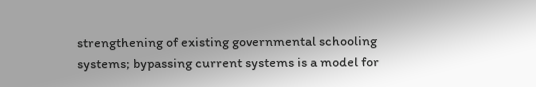strengthening of existing governmental schooling systems; bypassing current systems is a model for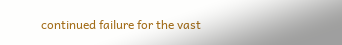continued failure for the vast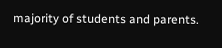majority of students and parents.